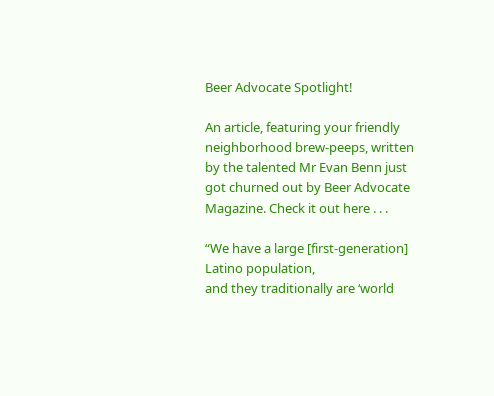Beer Advocate Spotlight!

An article, featuring your friendly neighborhood brew-peeps, written by the talented Mr Evan Benn just got churned out by Beer Advocate Magazine. Check it out here . . .

“We have a large [first-generation] Latino population,
and they traditionally are ‘world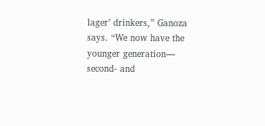lager’ drinkers,” Ganoza says. “We now have the younger generation—
second- and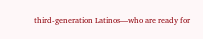third-generation Latinos—who are ready for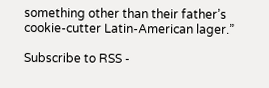something other than their father’s cookie-cutter Latin-American lager.”

Subscribe to RSS -